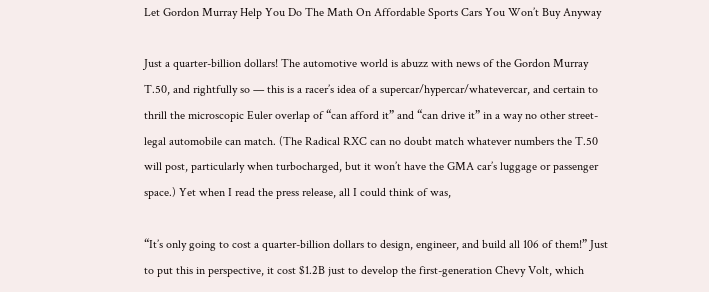Let Gordon Murray Help You Do The Math On Affordable Sports Cars You Won’t Buy Anyway

Just a quarter-billion dollars! The automotive world is abuzz with news of the Gordon Murray T.50, and rightfully so — this is a racer’s idea of a supercar/hypercar/whatevercar, and certain to thrill the microscopic Euler overlap of “can afford it” and “can drive it” in a way no other street-legal automobile can match. (The Radical RXC can no doubt match whatever numbers the T.50 will post, particularly when turbocharged, but it won’t have the GMA car’s luggage or passenger space.) Yet when I read the press release, all I could think of was,

“It’s only going to cost a quarter-billion dollars to design, engineer, and build all 106 of them!” Just to put this in perspective, it cost $1.2B just to develop the first-generation Chevy Volt, which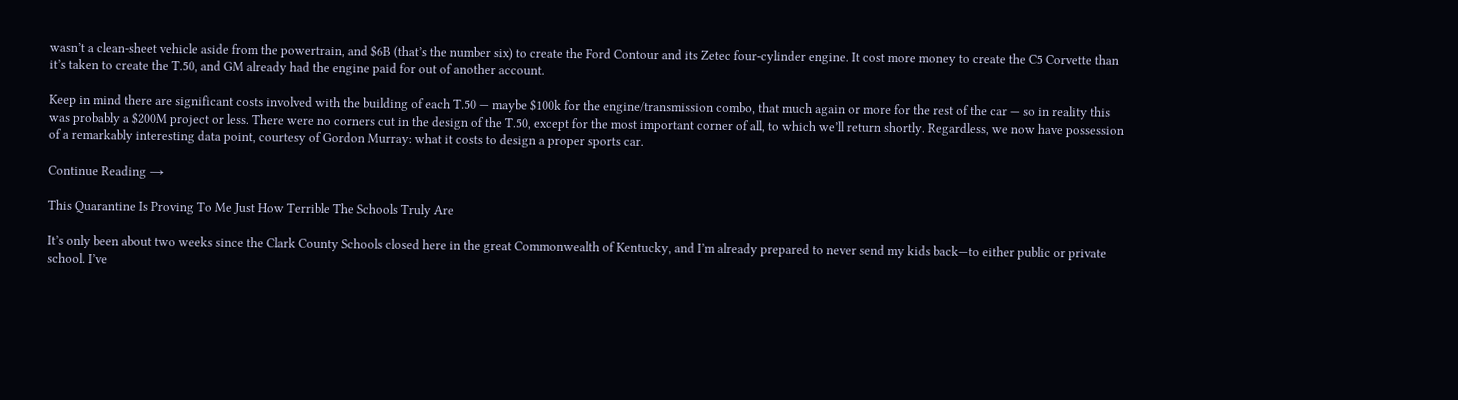wasn’t a clean-sheet vehicle aside from the powertrain, and $6B (that’s the number six) to create the Ford Contour and its Zetec four-cylinder engine. It cost more money to create the C5 Corvette than it’s taken to create the T.50, and GM already had the engine paid for out of another account.

Keep in mind there are significant costs involved with the building of each T.50 — maybe $100k for the engine/transmission combo, that much again or more for the rest of the car — so in reality this was probably a $200M project or less. There were no corners cut in the design of the T.50, except for the most important corner of all, to which we’ll return shortly. Regardless, we now have possession of a remarkably interesting data point, courtesy of Gordon Murray: what it costs to design a proper sports car.

Continue Reading →

This Quarantine Is Proving To Me Just How Terrible The Schools Truly Are

It’s only been about two weeks since the Clark County Schools closed here in the great Commonwealth of Kentucky, and I’m already prepared to never send my kids back—to either public or private school. I’ve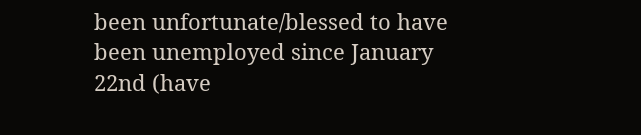been unfortunate/blessed to have been unemployed since January 22nd (have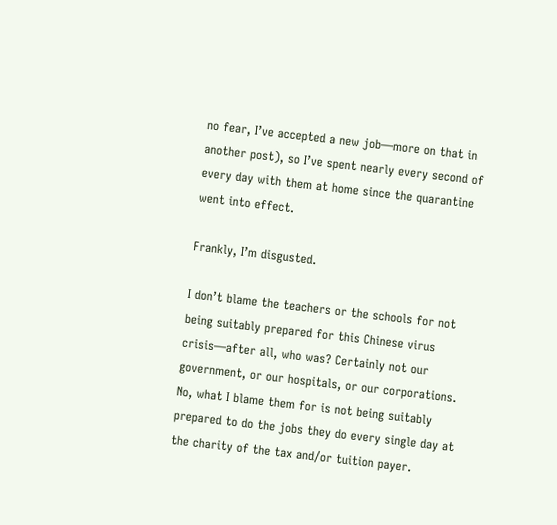no fear, I’ve accepted a new job—more on that in another post), so I’ve spent nearly every second of every day with them at home since the quarantine went into effect.

Frankly, I’m disgusted.

I don’t blame the teachers or the schools for not being suitably prepared for this Chinese virus crisis—after all, who was? Certainly not our government, or our hospitals, or our corporations. No, what I blame them for is not being suitably prepared to do the jobs they do every single day at the charity of the tax and/or tuition payer.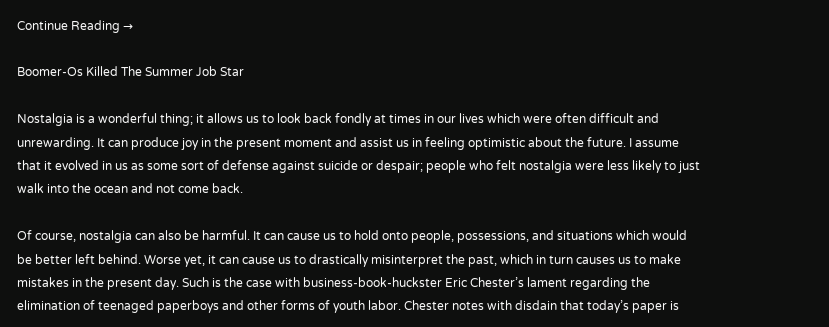Continue Reading →

Boomer-Os Killed The Summer Job Star

Nostalgia is a wonderful thing; it allows us to look back fondly at times in our lives which were often difficult and unrewarding. It can produce joy in the present moment and assist us in feeling optimistic about the future. I assume that it evolved in us as some sort of defense against suicide or despair; people who felt nostalgia were less likely to just walk into the ocean and not come back.

Of course, nostalgia can also be harmful. It can cause us to hold onto people, possessions, and situations which would be better left behind. Worse yet, it can cause us to drastically misinterpret the past, which in turn causes us to make mistakes in the present day. Such is the case with business-book-huckster Eric Chester’s lament regarding the elimination of teenaged paperboys and other forms of youth labor. Chester notes with disdain that today’s paper is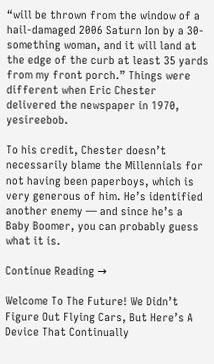“will be thrown from the window of a hail-damaged 2006 Saturn Ion by a 30-something woman, and it will land at the edge of the curb at least 35 yards from my front porch.” Things were different when Eric Chester delivered the newspaper in 1970, yesireebob.

To his credit, Chester doesn’t necessarily blame the Millennials for not having been paperboys, which is very generous of him. He’s identified another enemy — and since he’s a Baby Boomer, you can probably guess what it is.

Continue Reading →

Welcome To The Future! We Didn’t Figure Out Flying Cars, But Here’s A Device That Continually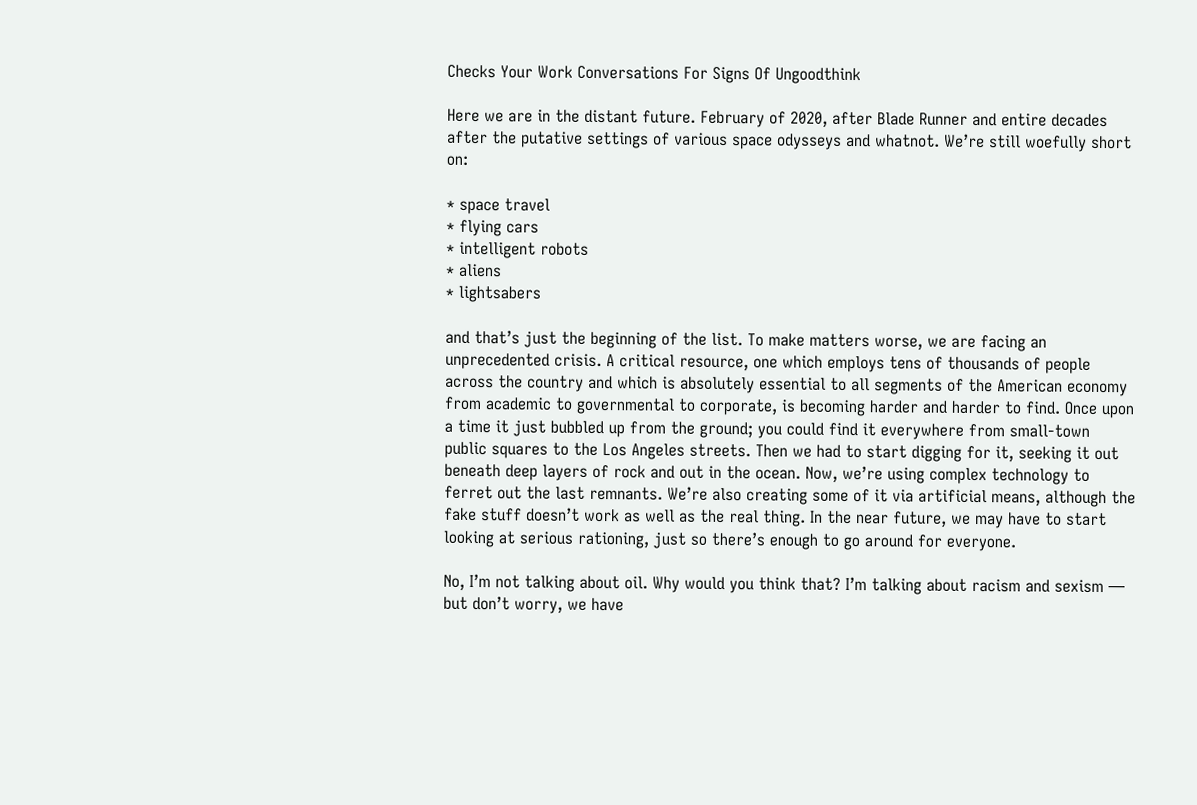Checks Your Work Conversations For Signs Of Ungoodthink

Here we are in the distant future. February of 2020, after Blade Runner and entire decades after the putative settings of various space odysseys and whatnot. We’re still woefully short on:

* space travel
* flying cars
* intelligent robots
* aliens
* lightsabers

and that’s just the beginning of the list. To make matters worse, we are facing an unprecedented crisis. A critical resource, one which employs tens of thousands of people across the country and which is absolutely essential to all segments of the American economy from academic to governmental to corporate, is becoming harder and harder to find. Once upon a time it just bubbled up from the ground; you could find it everywhere from small-town public squares to the Los Angeles streets. Then we had to start digging for it, seeking it out beneath deep layers of rock and out in the ocean. Now, we’re using complex technology to ferret out the last remnants. We’re also creating some of it via artificial means, although the fake stuff doesn’t work as well as the real thing. In the near future, we may have to start looking at serious rationing, just so there’s enough to go around for everyone.

No, I’m not talking about oil. Why would you think that? I’m talking about racism and sexism — but don’t worry, we have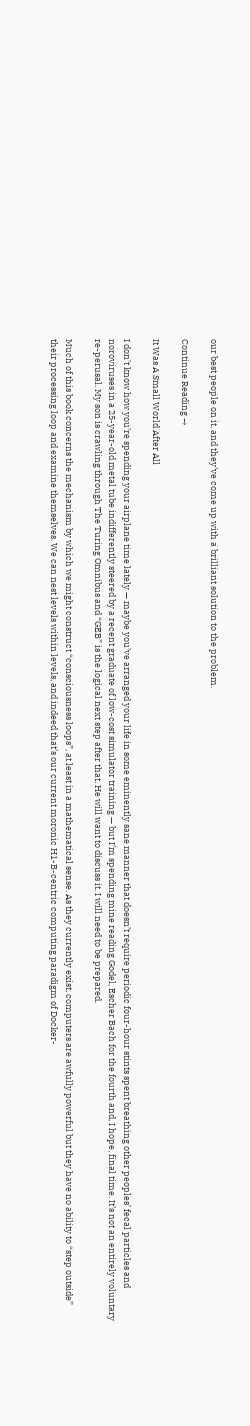our best people on it, and they’ve come up with a brilliant solution to the problem.

Continue Reading →

It Was A Small World After All

I don’t know how you’re spending your airplane time lately — maybe you’ve arranged your life in some eminently sane manner that doesn’t require periodic four-hour stints spent breathing other peoples’ fecal particles and noroviruses in a 25-year-old metal tube indifferently steered by a recent graduate of low-cost simulator training — but I’m spending mine reading Godel, Escher Bach for the fourth and, I hope, final time. It’s not an entirely voluntary re-perusal. My son is crawling through The Turing Omnibus and “GEB” is the logical next step after that. He will want to discuss it. I will need to be prepared.

Much of this book concerns the mechanism by which we might construct “consciousness loops”, at least in a mathematical sense. As they currently exist, computers are awfully powerful but they have no ability to “step outside” their processing loop and examine themselves. We can nest levels within levels, and indeed that’s our current moronic H1-B-centric computing paradigm of Docker-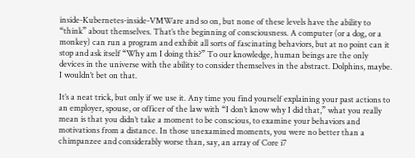inside-Kubernetes-inside-VMWare and so on, but none of these levels have the ability to “think” about themselves. That’s the beginning of consciousness. A computer (or a dog, or a monkey) can run a program and exhibit all sorts of fascinating behaviors, but at no point can it stop and ask itself “Why am I doing this?” To our knowledge, human beings are the only devices in the universe with the ability to consider themselves in the abstract. Dolphins, maybe. I wouldn’t bet on that.

It’s a neat trick, but only if we use it. Any time you find yourself explaining your past actions to an employer, spouse, or officer of the law with “I don’t know why I did that,” what you really mean is that you didn’t take a moment to be conscious, to examine your behaviors and motivations from a distance. In those unexamined moments, you were no better than a chimpanzee and considerably worse than, say, an array of Core i7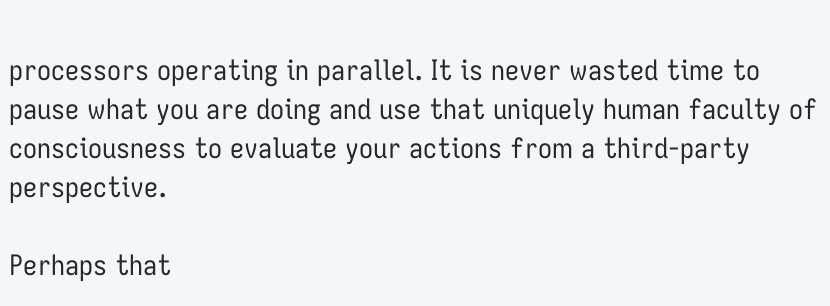processors operating in parallel. It is never wasted time to pause what you are doing and use that uniquely human faculty of consciousness to evaluate your actions from a third-party perspective.

Perhaps that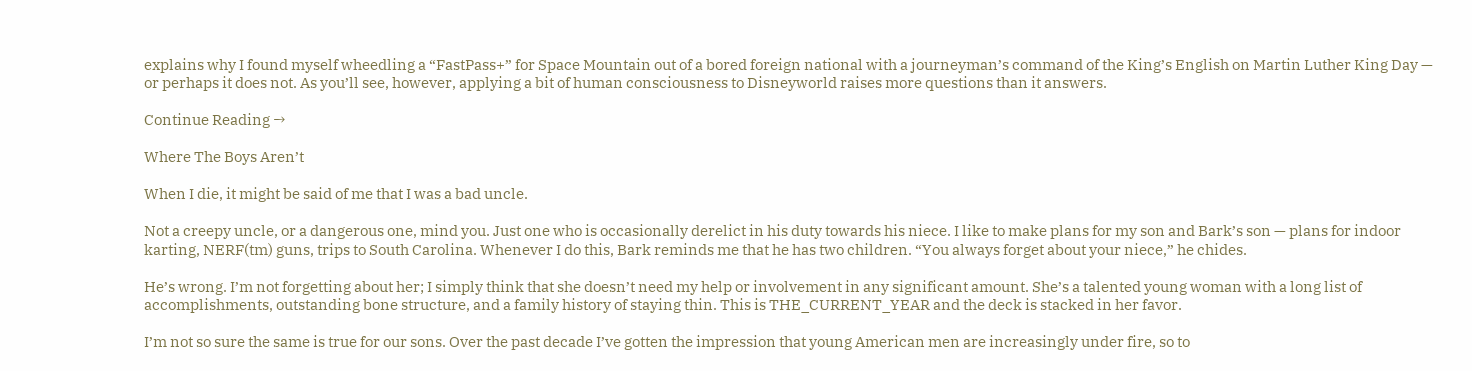explains why I found myself wheedling a “FastPass+” for Space Mountain out of a bored foreign national with a journeyman’s command of the King’s English on Martin Luther King Day — or perhaps it does not. As you’ll see, however, applying a bit of human consciousness to Disneyworld raises more questions than it answers.

Continue Reading →

Where The Boys Aren’t

When I die, it might be said of me that I was a bad uncle.

Not a creepy uncle, or a dangerous one, mind you. Just one who is occasionally derelict in his duty towards his niece. I like to make plans for my son and Bark’s son — plans for indoor karting, NERF(tm) guns, trips to South Carolina. Whenever I do this, Bark reminds me that he has two children. “You always forget about your niece,” he chides.

He’s wrong. I’m not forgetting about her; I simply think that she doesn’t need my help or involvement in any significant amount. She’s a talented young woman with a long list of accomplishments, outstanding bone structure, and a family history of staying thin. This is THE_CURRENT_YEAR and the deck is stacked in her favor.

I’m not so sure the same is true for our sons. Over the past decade I’ve gotten the impression that young American men are increasingly under fire, so to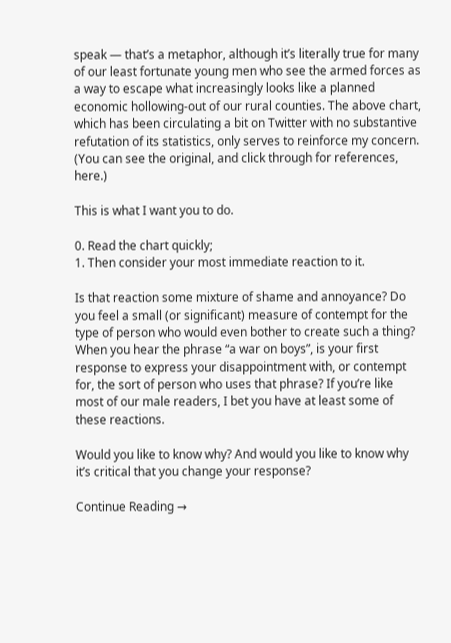speak — that’s a metaphor, although it’s literally true for many of our least fortunate young men who see the armed forces as a way to escape what increasingly looks like a planned economic hollowing-out of our rural counties. The above chart, which has been circulating a bit on Twitter with no substantive refutation of its statistics, only serves to reinforce my concern. (You can see the original, and click through for references, here.)

This is what I want you to do.

0. Read the chart quickly;
1. Then consider your most immediate reaction to it.

Is that reaction some mixture of shame and annoyance? Do you feel a small (or significant) measure of contempt for the type of person who would even bother to create such a thing? When you hear the phrase “a war on boys”, is your first response to express your disappointment with, or contempt for, the sort of person who uses that phrase? If you’re like most of our male readers, I bet you have at least some of these reactions.

Would you like to know why? And would you like to know why it’s critical that you change your response?

Continue Reading →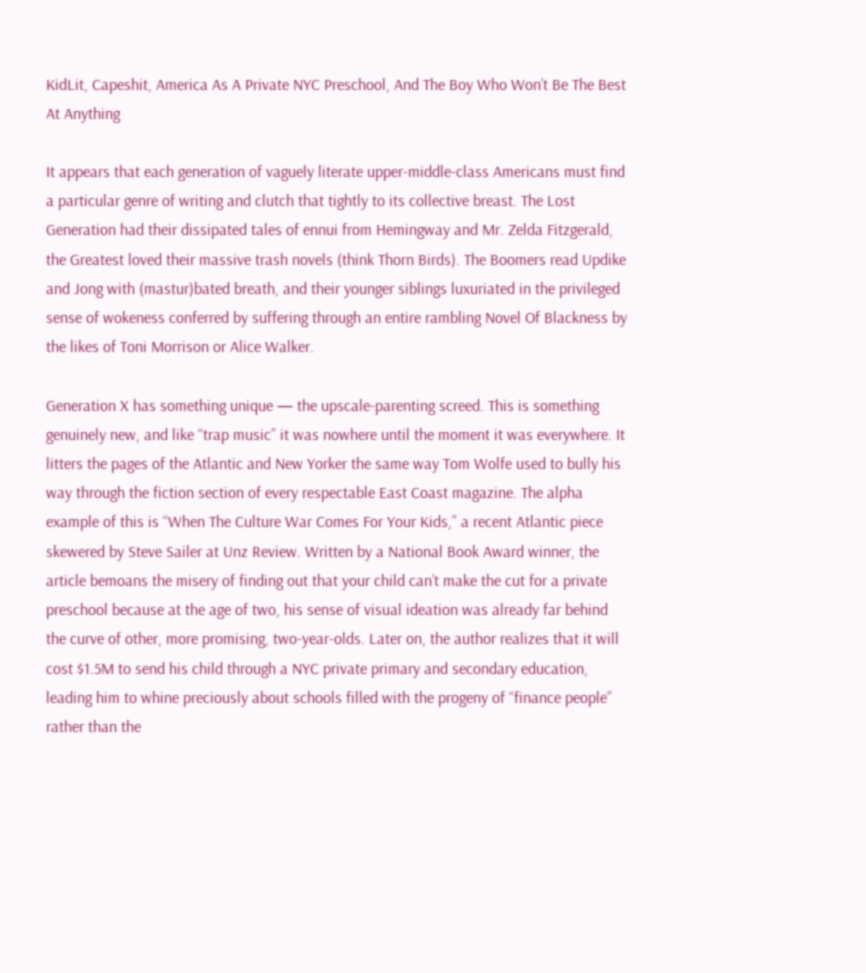KidLit, Capeshit, America As A Private NYC Preschool, And The Boy Who Won’t Be The Best At Anything

It appears that each generation of vaguely literate upper-middle-class Americans must find a particular genre of writing and clutch that tightly to its collective breast. The Lost Generation had their dissipated tales of ennui from Hemingway and Mr. Zelda Fitzgerald, the Greatest loved their massive trash novels (think Thorn Birds). The Boomers read Updike and Jong with (mastur)bated breath, and their younger siblings luxuriated in the privileged sense of wokeness conferred by suffering through an entire rambling Novel Of Blackness by the likes of Toni Morrison or Alice Walker.

Generation X has something unique — the upscale-parenting screed. This is something genuinely new, and like “trap music” it was nowhere until the moment it was everywhere. It litters the pages of the Atlantic and New Yorker the same way Tom Wolfe used to bully his way through the fiction section of every respectable East Coast magazine. The alpha example of this is “When The Culture War Comes For Your Kids,” a recent Atlantic piece skewered by Steve Sailer at Unz Review. Written by a National Book Award winner, the article bemoans the misery of finding out that your child can’t make the cut for a private preschool because at the age of two, his sense of visual ideation was already far behind the curve of other, more promising, two-year-olds. Later on, the author realizes that it will cost $1.5M to send his child through a NYC private primary and secondary education, leading him to whine preciously about schools filled with the progeny of “finance people” rather than the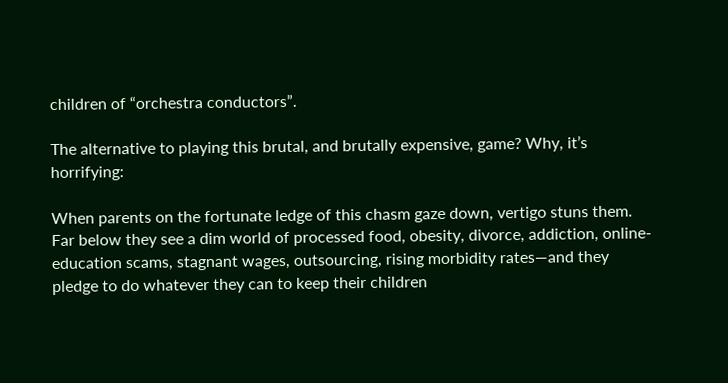children of “orchestra conductors”.

The alternative to playing this brutal, and brutally expensive, game? Why, it’s horrifying:

When parents on the fortunate ledge of this chasm gaze down, vertigo stuns them. Far below they see a dim world of processed food, obesity, divorce, addiction, online-education scams, stagnant wages, outsourcing, rising morbidity rates—and they pledge to do whatever they can to keep their children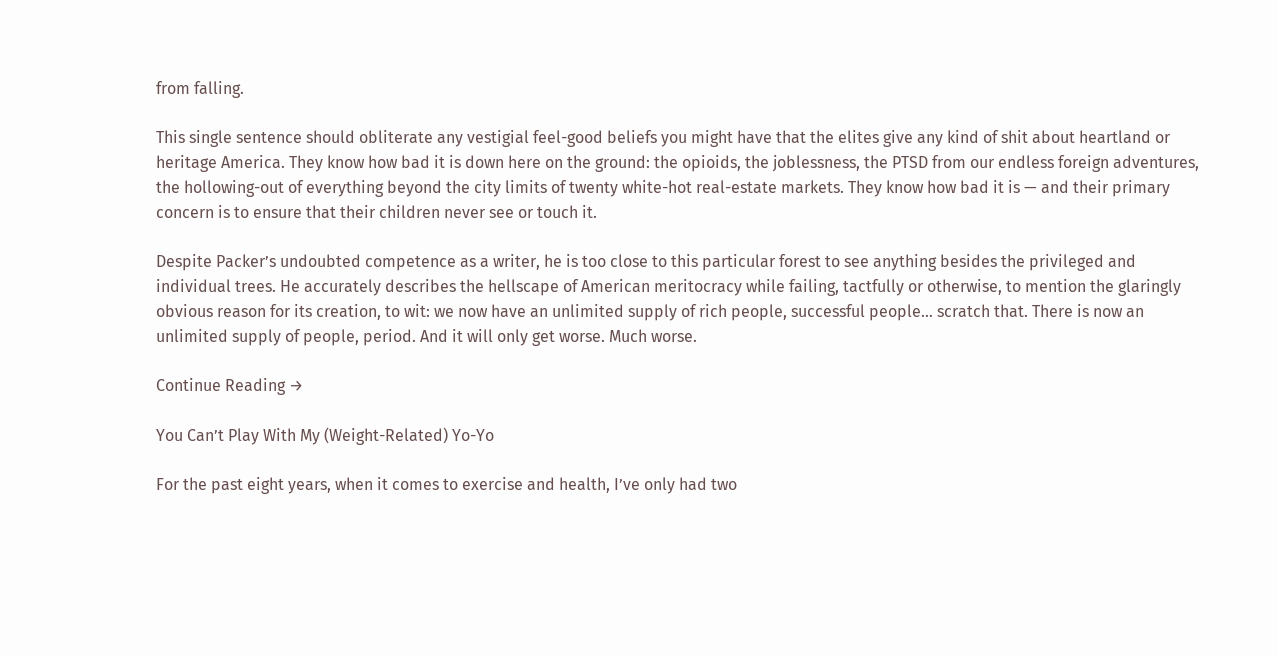from falling.

This single sentence should obliterate any vestigial feel-good beliefs you might have that the elites give any kind of shit about heartland or heritage America. They know how bad it is down here on the ground: the opioids, the joblessness, the PTSD from our endless foreign adventures, the hollowing-out of everything beyond the city limits of twenty white-hot real-estate markets. They know how bad it is — and their primary concern is to ensure that their children never see or touch it.

Despite Packer’s undoubted competence as a writer, he is too close to this particular forest to see anything besides the privileged and individual trees. He accurately describes the hellscape of American meritocracy while failing, tactfully or otherwise, to mention the glaringly obvious reason for its creation, to wit: we now have an unlimited supply of rich people, successful people… scratch that. There is now an unlimited supply of people, period. And it will only get worse. Much worse.

Continue Reading →

You Can’t Play With My (Weight-Related) Yo-Yo

For the past eight years, when it comes to exercise and health, I’ve only had two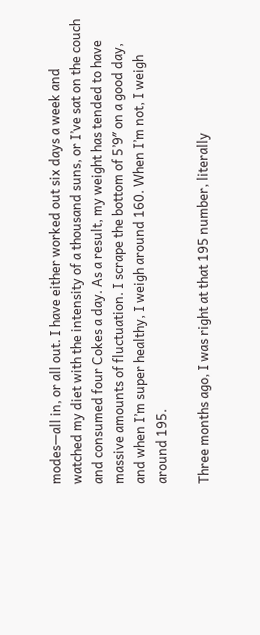modes—all in, or all out. I have either worked out six days a week and watched my diet with the intensity of a thousand suns, or I’ve sat on the couch and consumed four Cokes a day. As a result, my weight has tended to have massive amounts of fluctuation. I scrape the bottom of 5’9″ on a good day, and when I’m super healthy, I weigh around 160. When I’m not, I weigh around 195.

Three months ago, I was right at that 195 number, literally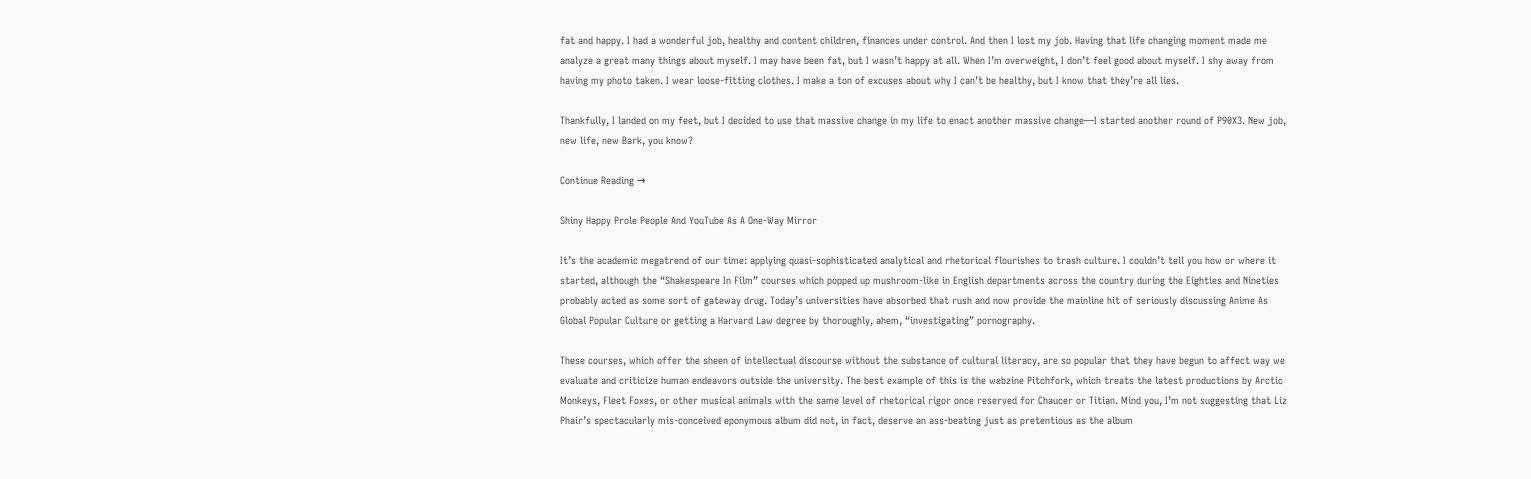fat and happy. I had a wonderful job, healthy and content children, finances under control. And then I lost my job. Having that life changing moment made me analyze a great many things about myself. I may have been fat, but I wasn’t happy at all. When I’m overweight, I don’t feel good about myself. I shy away from having my photo taken. I wear loose-fitting clothes. I make a ton of excuses about why I can’t be healthy, but I know that they’re all lies.

Thankfully, I landed on my feet, but I decided to use that massive change in my life to enact another massive change—I started another round of P90X3. New job, new life, new Bark, you know?

Continue Reading →

Shiny Happy Prole People And YouTube As A One-Way Mirror

It’s the academic megatrend of our time: applying quasi-sophisticated analytical and rhetorical flourishes to trash culture. I couldn’t tell you how or where it started, although the “Shakespeare In Film” courses which popped up mushroom-like in English departments across the country during the Eighties and Nineties probably acted as some sort of gateway drug. Today’s universities have absorbed that rush and now provide the mainline hit of seriously discussing Anime As Global Popular Culture or getting a Harvard Law degree by thoroughly, ahem, “investigating” pornography.

These courses, which offer the sheen of intellectual discourse without the substance of cultural literacy, are so popular that they have begun to affect way we evaluate and criticize human endeavors outside the university. The best example of this is the webzine Pitchfork, which treats the latest productions by Arctic Monkeys, Fleet Foxes, or other musical animals with the same level of rhetorical rigor once reserved for Chaucer or Titian. Mind you, I’m not suggesting that Liz Phair’s spectacularly mis-conceived eponymous album did not, in fact, deserve an ass-beating just as pretentious as the album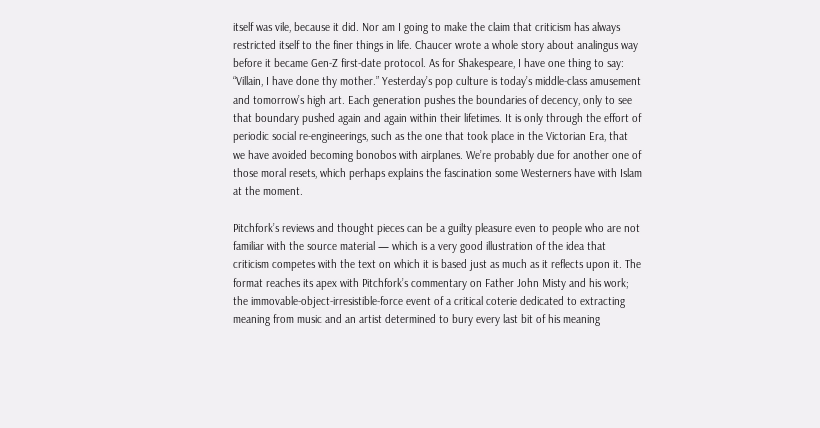itself was vile, because it did. Nor am I going to make the claim that criticism has always restricted itself to the finer things in life. Chaucer wrote a whole story about analingus way before it became Gen-Z first-date protocol. As for Shakespeare, I have one thing to say: “Villain, I have done thy mother.” Yesterday’s pop culture is today’s middle-class amusement and tomorrow’s high art. Each generation pushes the boundaries of decency, only to see that boundary pushed again and again within their lifetimes. It is only through the effort of periodic social re-engineerings, such as the one that took place in the Victorian Era, that we have avoided becoming bonobos with airplanes. We’re probably due for another one of those moral resets, which perhaps explains the fascination some Westerners have with Islam at the moment.

Pitchfork’s reviews and thought pieces can be a guilty pleasure even to people who are not familiar with the source material — which is a very good illustration of the idea that criticism competes with the text on which it is based just as much as it reflects upon it. The format reaches its apex with Pitchfork’s commentary on Father John Misty and his work; the immovable-object-irresistible-force event of a critical coterie dedicated to extracting meaning from music and an artist determined to bury every last bit of his meaning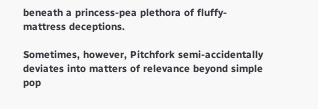beneath a princess-pea plethora of fluffy-mattress deceptions.

Sometimes, however, Pitchfork semi-accidentally deviates into matters of relevance beyond simple pop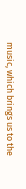music, which brings us to the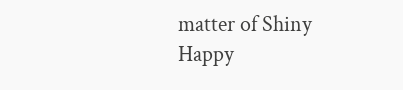matter of Shiny Happy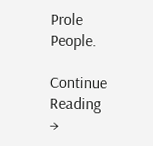Prole People.

Continue Reading →